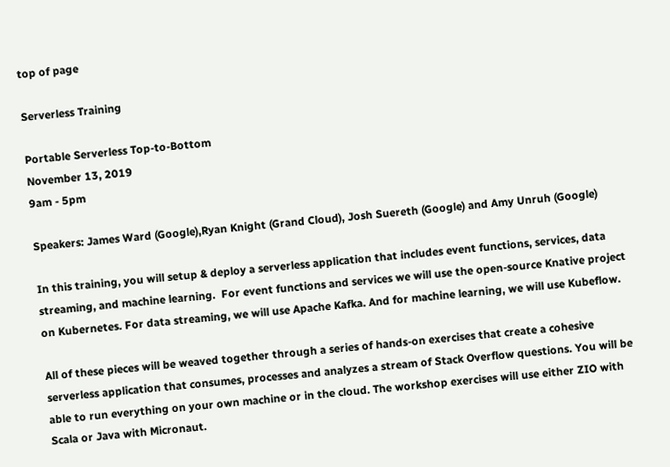top of page

Serverless Training

Portable Serverless Top-to-Bottom
November 13, 2019
9am - 5pm

Speakers: James Ward (Google),Ryan Knight (Grand Cloud), Josh Suereth (Google) and Amy Unruh (Google)

In this training, you will setup & deploy a serverless application that includes event functions, services, data streaming, and machine learning.  For event functions and services we will use the open-source Knative project on Kubernetes. For data streaming, we will use Apache Kafka. And for machine learning, we will use Kubeflow.

All of these pieces will be weaved together through a series of hands-on exercises that create a cohesive serverless application that consumes, processes and analyzes a stream of Stack Overflow questions. You will be able to run everything on your own machine or in the cloud. The workshop exercises will use either ZIO with Scala or Java with Micronaut.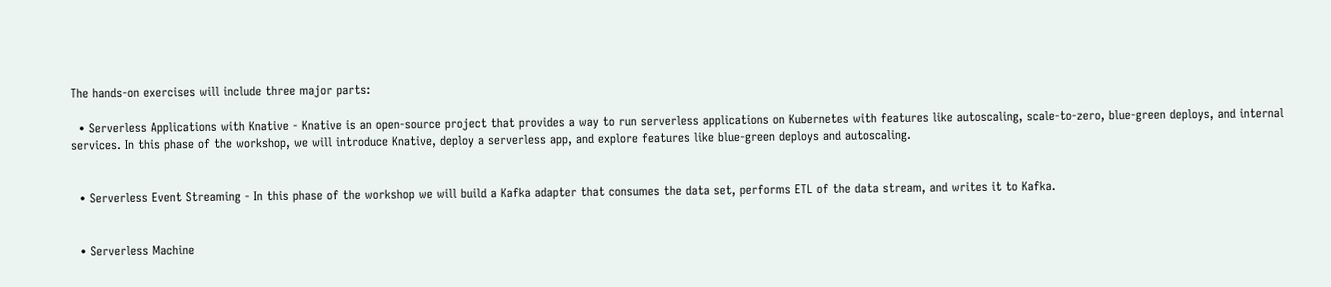The hands-on exercises will include three major parts:

  • Serverless Applications with Knative - Knative is an open-source project that provides a way to run serverless applications on Kubernetes with features like autoscaling, scale-to-zero, blue-green deploys, and internal services. In this phase of the workshop, we will introduce Knative, deploy a serverless app, and explore features like blue-green deploys and autoscaling.


  • Serverless Event Streaming - In this phase of the workshop we will build a Kafka adapter that consumes the data set, performs ETL of the data stream, and writes it to Kafka.


  • Serverless Machine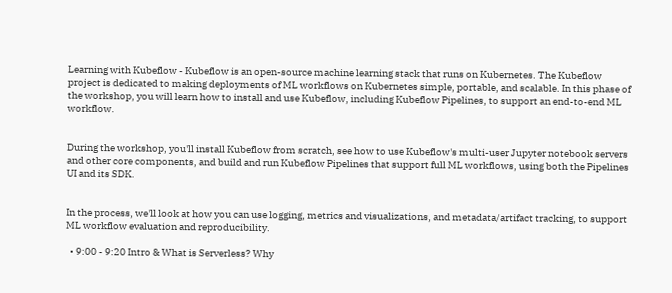Learning with Kubeflow - Kubeflow is an open-source machine learning stack that runs on Kubernetes. The Kubeflow project is dedicated to making deployments of ML workflows on Kubernetes simple, portable, and scalable. In this phase of the workshop, you will learn how to install and use Kubeflow, including Kubeflow Pipelines, to support an end-to-end ML workflow.


During the workshop, you'll install Kubeflow from scratch, see how to use Kubeflow's multi-user Jupyter notebook servers and other core components, and build and run Kubeflow Pipelines that support full ML workflows, using both the Pipelines UI and its SDK.


In the process, we'll look at how you can use logging, metrics and visualizations, and metadata/artifact tracking, to support ML workflow evaluation and reproducibility.

  • 9:00 - 9:20 Intro & What is Serverless? Why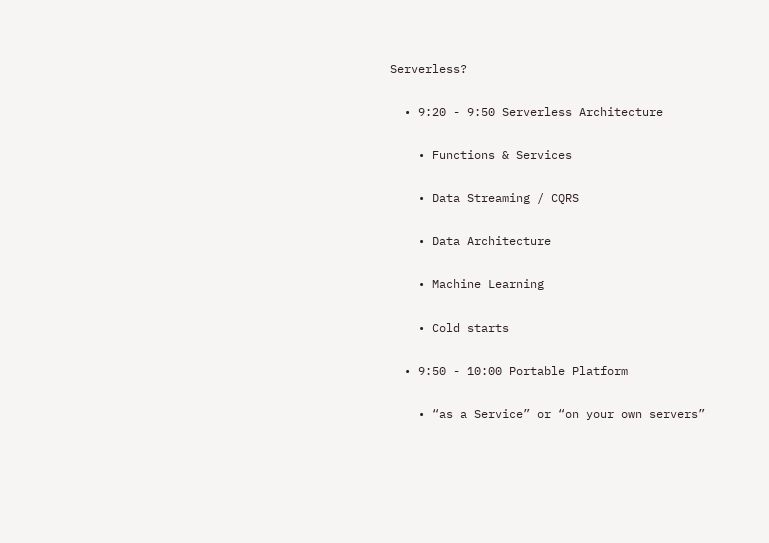Serverless?

  • 9:20 - 9:50 Serverless Architecture

    • Functions & Services

    • Data Streaming / CQRS

    • Data Architecture

    • Machine Learning

    • Cold starts

  • 9:50 - 10:00 Portable Platform

    • “as a Service” or “on your own servers”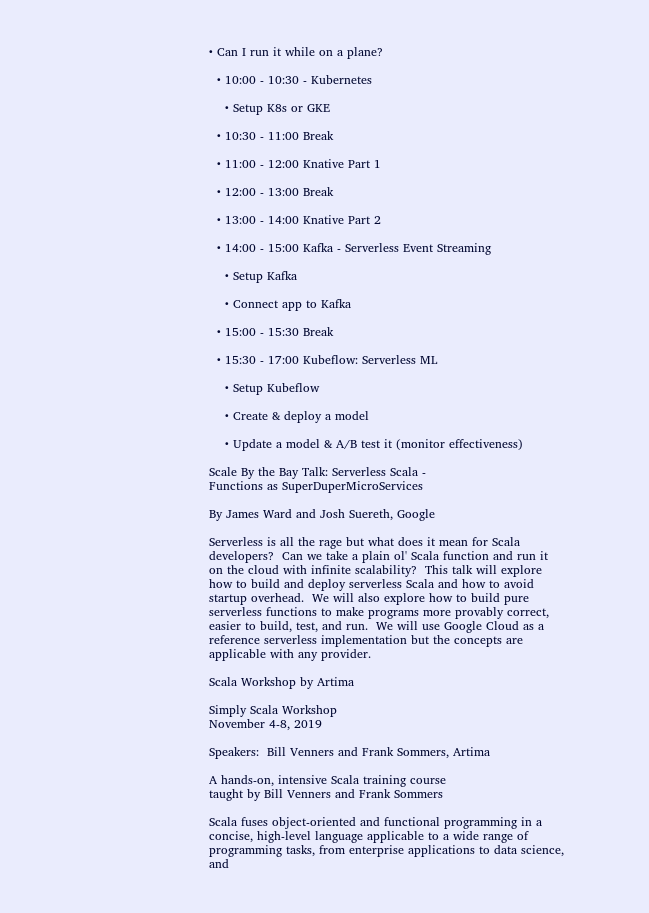• Can I run it while on a plane?

  • 10:00 - 10:30 - Kubernetes

    • Setup K8s or GKE

  • 10:30 - 11:00 Break

  • 11:00 - 12:00 Knative Part 1

  • 12:00 - 13:00 Break

  • 13:00 - 14:00 Knative Part 2

  • 14:00 - 15:00 Kafka - Serverless Event Streaming

    • Setup Kafka

    • Connect app to Kafka

  • 15:00 - 15:30 Break

  • 15:30 - 17:00 Kubeflow: Serverless ML

    • Setup Kubeflow

    • Create & deploy a model

    • Update a model & A/B test it (monitor effectiveness)

Scale By the Bay Talk: Serverless Scala -
Functions as SuperDuperMicroServices

By James Ward and Josh Suereth, Google

Serverless is all the rage but what does it mean for Scala developers?  Can we take a plain ol' Scala function and run it on the cloud with infinite scalability?  This talk will explore how to build and deploy serverless Scala and how to avoid startup overhead.  We will also explore how to build pure serverless functions to make programs more provably correct, easier to build, test, and run.  We will use Google Cloud as a reference serverless implementation but the concepts are applicable with any provider.

Scala Workshop by Artima

Simply Scala Workshop
November 4-8, 2019

Speakers:  Bill Venners and Frank Sommers, Artima

A hands-on, intensive Scala training course
taught by Bill Venners and Frank Sommers

Scala fuses object-oriented and functional programming in a concise, high-level language applicable to a wide range of programming tasks, from enterprise applications to data science, and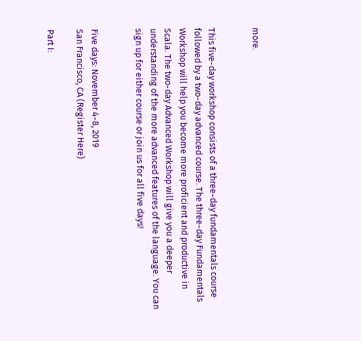more.


This five-day workshop consists of a three-day fundamentals course followed by a two-day advanced course. The three-day Fundamentals Workshop will help you become more proficient and productive in Scala. The two-day Advanced Workshop will give you a deeper understanding of the more advanced features of the language. You can sign up for either course or join us for all five days!


Five days: November 4-8, 2019
San Francisco, CA (Register Here)

Part I: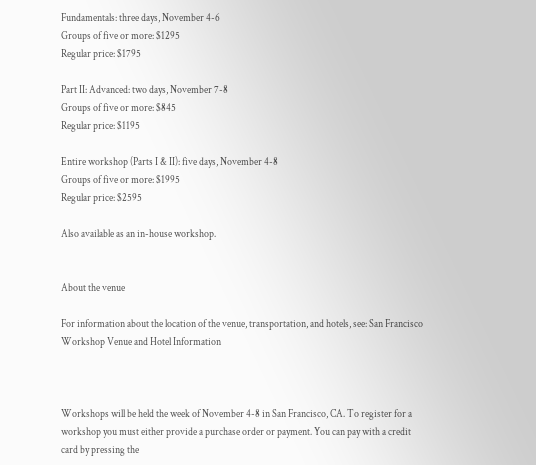Fundamentals: three days, November 4-6
Groups of five or more: $1295
Regular price: $1795

Part II: Advanced: two days, November 7-8
Groups of five or more: $845
Regular price: $1195

Entire workshop (Parts I & II): five days, November 4-8
Groups of five or more: $1995
Regular price: $2595

Also available as an in-house workshop.


About the venue

For information about the location of the venue, transportation, and hotels, see: San Francisco Workshop Venue and Hotel Information



Workshops will be held the week of November 4-8 in San Francisco, CA. To register for a workshop you must either provide a purchase order or payment. You can pay with a credit card by pressing the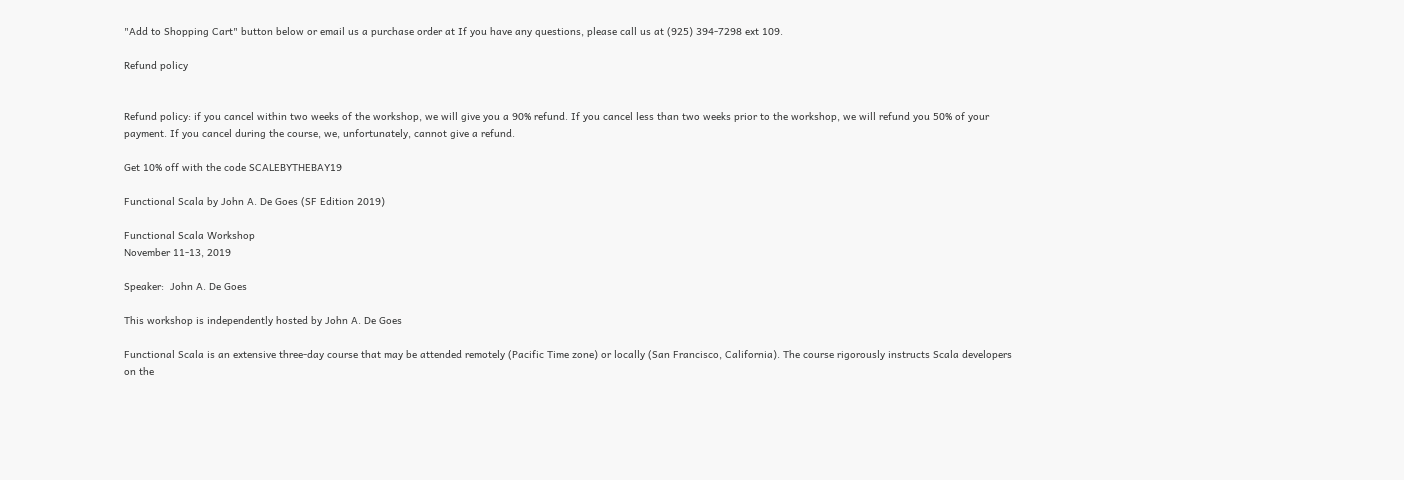"Add to Shopping Cart" button below or email us a purchase order at If you have any questions, please call us at (925) 394-7298 ext 109.

Refund policy


Refund policy: if you cancel within two weeks of the workshop, we will give you a 90% refund. If you cancel less than two weeks prior to the workshop, we will refund you 50% of your payment. If you cancel during the course, we, unfortunately, cannot give a refund.

Get 10% off with the code SCALEBYTHEBAY19

Functional Scala by John A. De Goes (SF Edition 2019)

Functional Scala Workshop
November 11-13, 2019

Speaker:  John A. De Goes

This workshop is independently hosted by John A. De Goes

Functional Scala is an extensive three-day course that may be attended remotely (Pacific Time zone) or locally (San Francisco, California). The course rigorously instructs Scala developers on the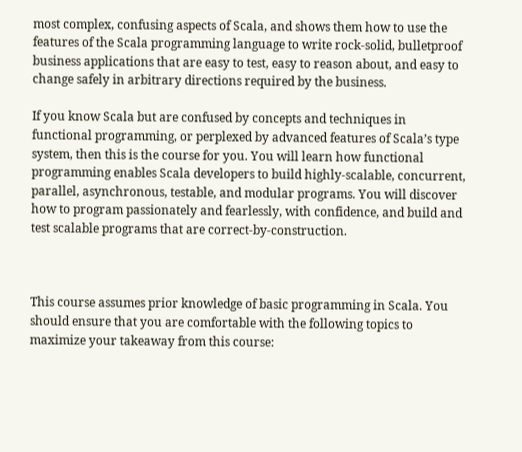most complex, confusing aspects of Scala, and shows them how to use the features of the Scala programming language to write rock-solid, bulletproof business applications that are easy to test, easy to reason about, and easy to change safely in arbitrary directions required by the business.

If you know Scala but are confused by concepts and techniques in functional programming, or perplexed by advanced features of Scala’s type system, then this is the course for you. You will learn how functional programming enables Scala developers to build highly-scalable, concurrent, parallel, asynchronous, testable, and modular programs. You will discover how to program passionately and fearlessly, with confidence, and build and test scalable programs that are correct-by-construction.



This course assumes prior knowledge of basic programming in Scala. You should ensure that you are comfortable with the following topics to maximize your takeaway from this course: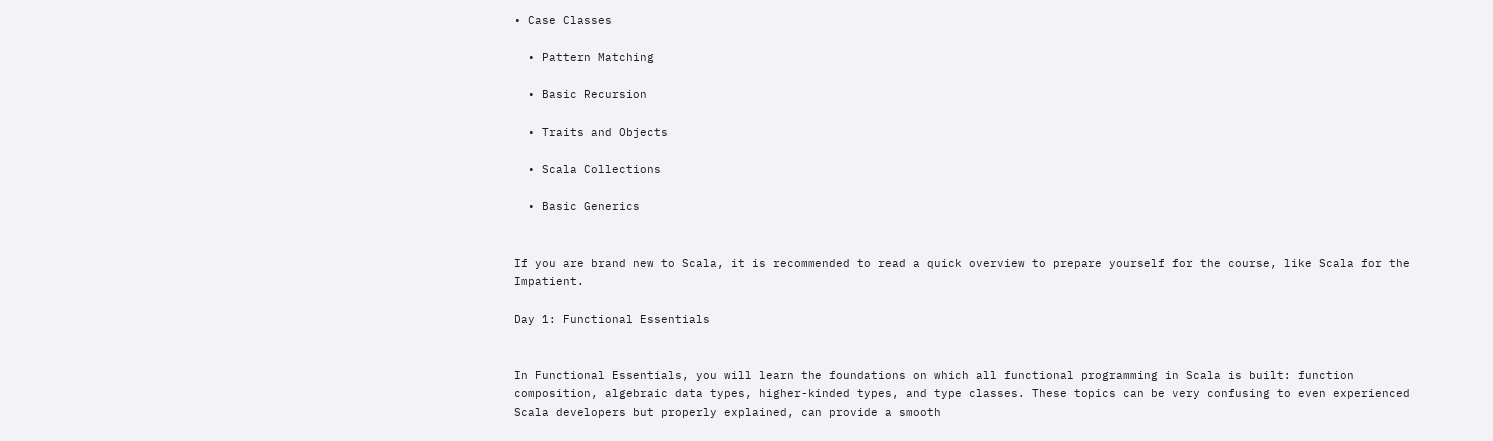• Case Classes

  • Pattern Matching

  • Basic Recursion

  • Traits and Objects

  • Scala Collections

  • Basic Generics


If you are brand new to Scala, it is recommended to read a quick overview to prepare yourself for the course, like Scala for the Impatient.

Day 1: Functional Essentials


In Functional Essentials, you will learn the foundations on which all functional programming in Scala is built: function composition, algebraic data types, higher-kinded types, and type classes. These topics can be very confusing to even experienced Scala developers but properly explained, can provide a smooth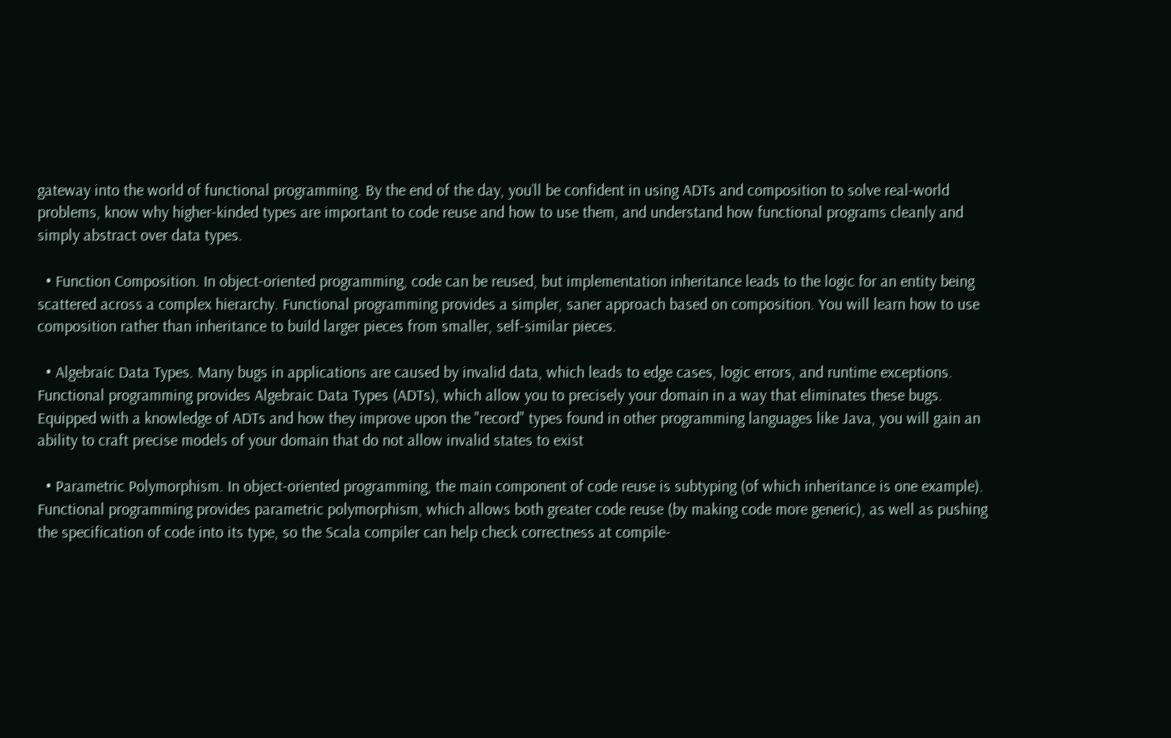gateway into the world of functional programming. By the end of the day, you’ll be confident in using ADTs and composition to solve real-world problems, know why higher-kinded types are important to code reuse and how to use them, and understand how functional programs cleanly and simply abstract over data types.

  • Function Composition. In object-oriented programming, code can be reused, but implementation inheritance leads to the logic for an entity being scattered across a complex hierarchy. Functional programming provides a simpler, saner approach based on composition. You will learn how to use composition rather than inheritance to build larger pieces from smaller, self-similar pieces.

  • Algebraic Data Types. Many bugs in applications are caused by invalid data, which leads to edge cases, logic errors, and runtime exceptions. Functional programming provides Algebraic Data Types (ADTs), which allow you to precisely your domain in a way that eliminates these bugs. Equipped with a knowledge of ADTs and how they improve upon the "record" types found in other programming languages like Java, you will gain an ability to craft precise models of your domain that do not allow invalid states to exist

  • Parametric Polymorphism. In object-oriented programming, the main component of code reuse is subtyping (of which inheritance is one example). Functional programming provides parametric polymorphism, which allows both greater code reuse (by making code more generic), as well as pushing the specification of code into its type, so the Scala compiler can help check correctness at compile-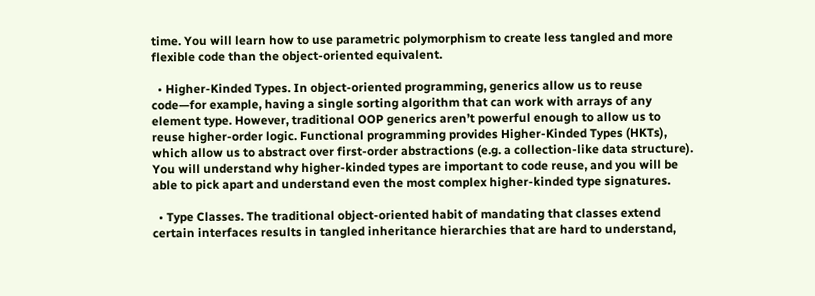time. You will learn how to use parametric polymorphism to create less tangled and more flexible code than the object-oriented equivalent.

  • Higher-Kinded Types. In object-oriented programming, generics allow us to reuse code—for example, having a single sorting algorithm that can work with arrays of any element type. However, traditional OOP generics aren’t powerful enough to allow us to reuse higher-order logic. Functional programming provides Higher-Kinded Types (HKTs), which allow us to abstract over first-order abstractions (e.g. a collection-like data structure). You will understand why higher-kinded types are important to code reuse, and you will be able to pick apart and understand even the most complex higher-kinded type signatures.

  • Type Classes. The traditional object-oriented habit of mandating that classes extend certain interfaces results in tangled inheritance hierarchies that are hard to understand,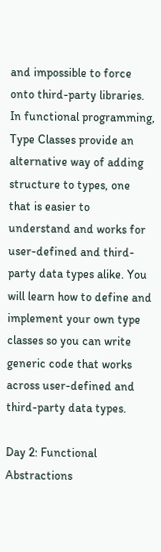and impossible to force onto third-party libraries. In functional programming, Type Classes provide an alternative way of adding structure to types, one that is easier to understand and works for user-defined and third-party data types alike. You will learn how to define and implement your own type classes so you can write generic code that works across user-defined and third-party data types.

Day 2: Functional Abstractions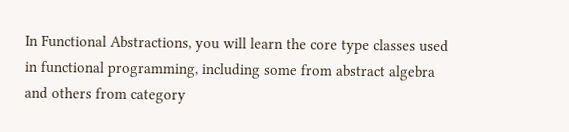In Functional Abstractions, you will learn the core type classes used in functional programming, including some from abstract algebra and others from category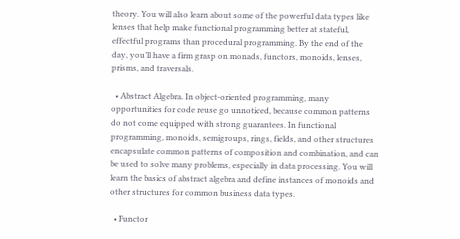theory. You will also learn about some of the powerful data types like lenses that help make functional programming better at stateful, effectful programs than procedural programming. By the end of the day, you’ll have a firm grasp on monads, functors, monoids, lenses, prisms, and traversals.

  • Abstract Algebra. In object-oriented programming, many opportunities for code reuse go unnoticed, because common patterns do not come equipped with strong guarantees. In functional programming, monoids, semigroups, rings, fields, and other structures encapsulate common patterns of composition and combination, and can be used to solve many problems, especially in data processing. You will learn the basics of abstract algebra and define instances of monoids and other structures for common business data types.

  • Functor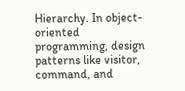Hierarchy. In object-oriented programming, design patterns like visitor, command, and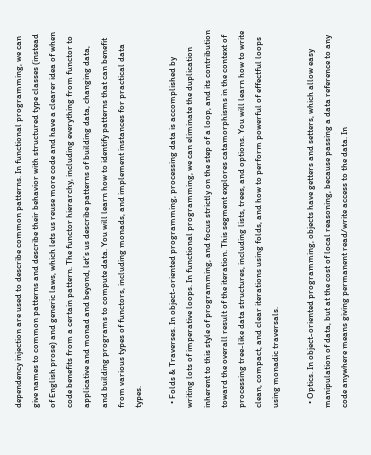dependency injection are used to describe common patterns. In functional programming, we can give names to common patterns and describe their behavior with structured type classes (instead of English prose) and generic laws, which lets us reuse more code and have a clearer idea of when code benefits from a certain pattern. The functor hierarchy, including everything from functor to applicative and monad and beyond, let’s us describe patterns of building data, changing data, and building programs to compute data. You will learn how to identify patterns that can benefit from various types of functors, including monads, and implement instances for practical data types.

  • Folds & Traverses. In object-oriented programming, processing data is accomplished by writing lots of imperative loops. In functional programming, we can eliminate the duplication inherent to this style of programming, and focus strictly on the step of a loop, and its contribution toward the overall result of the iteration. This segment explores catamorphisms in the context of processing tree-like data structures, including lists, trees, and options. You will learn how to write clean, compact, and clear iterations using folds, and how to perform powerful of effectful loops using monadic traversals.

  • Optics. In object-oriented programming, objects have getters and setters, which allow easy manipulation of data, but at the cost of local reasoning, because passing a data reference to any code anywhere means giving permanent read/write access to the data. In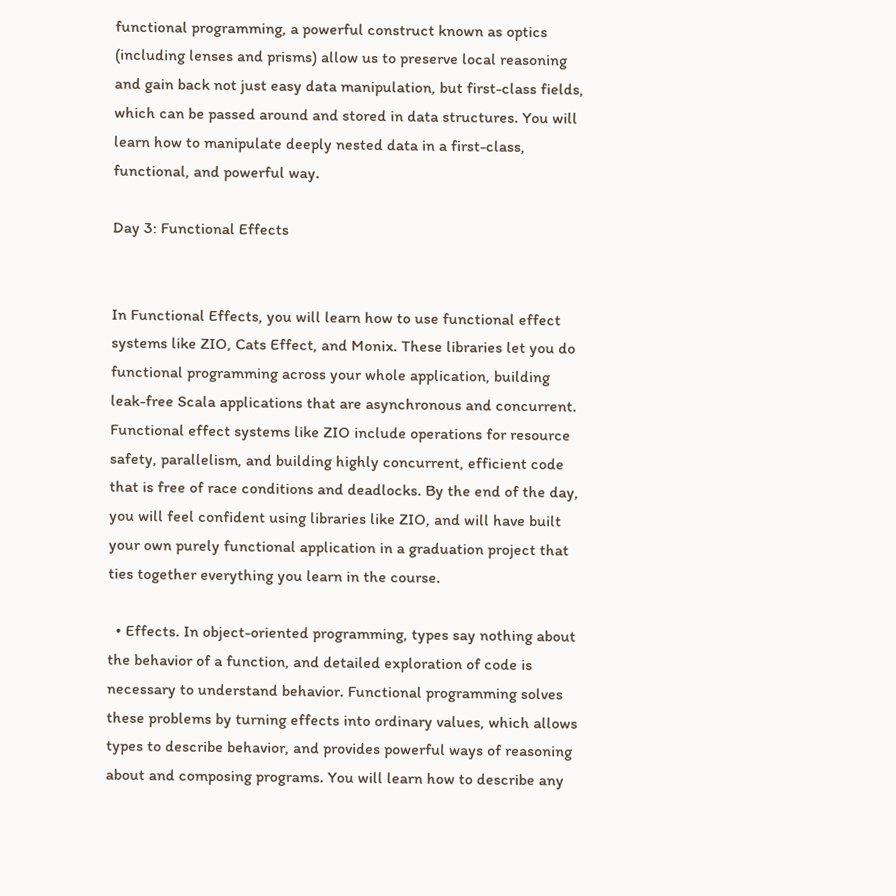functional programming, a powerful construct known as optics (including lenses and prisms) allow us to preserve local reasoning and gain back not just easy data manipulation, but first-class fields, which can be passed around and stored in data structures. You will learn how to manipulate deeply nested data in a first-class, functional, and powerful way.

Day 3: Functional Effects


In Functional Effects, you will learn how to use functional effect systems like ZIO, Cats Effect, and Monix. These libraries let you do functional programming across your whole application, building leak-free Scala applications that are asynchronous and concurrent. Functional effect systems like ZIO include operations for resource safety, parallelism, and building highly concurrent, efficient code that is free of race conditions and deadlocks. By the end of the day, you will feel confident using libraries like ZIO, and will have built your own purely functional application in a graduation project that ties together everything you learn in the course.

  • Effects. In object-oriented programming, types say nothing about the behavior of a function, and detailed exploration of code is necessary to understand behavior. Functional programming solves these problems by turning effects into ordinary values, which allows types to describe behavior, and provides powerful ways of reasoning about and composing programs. You will learn how to describe any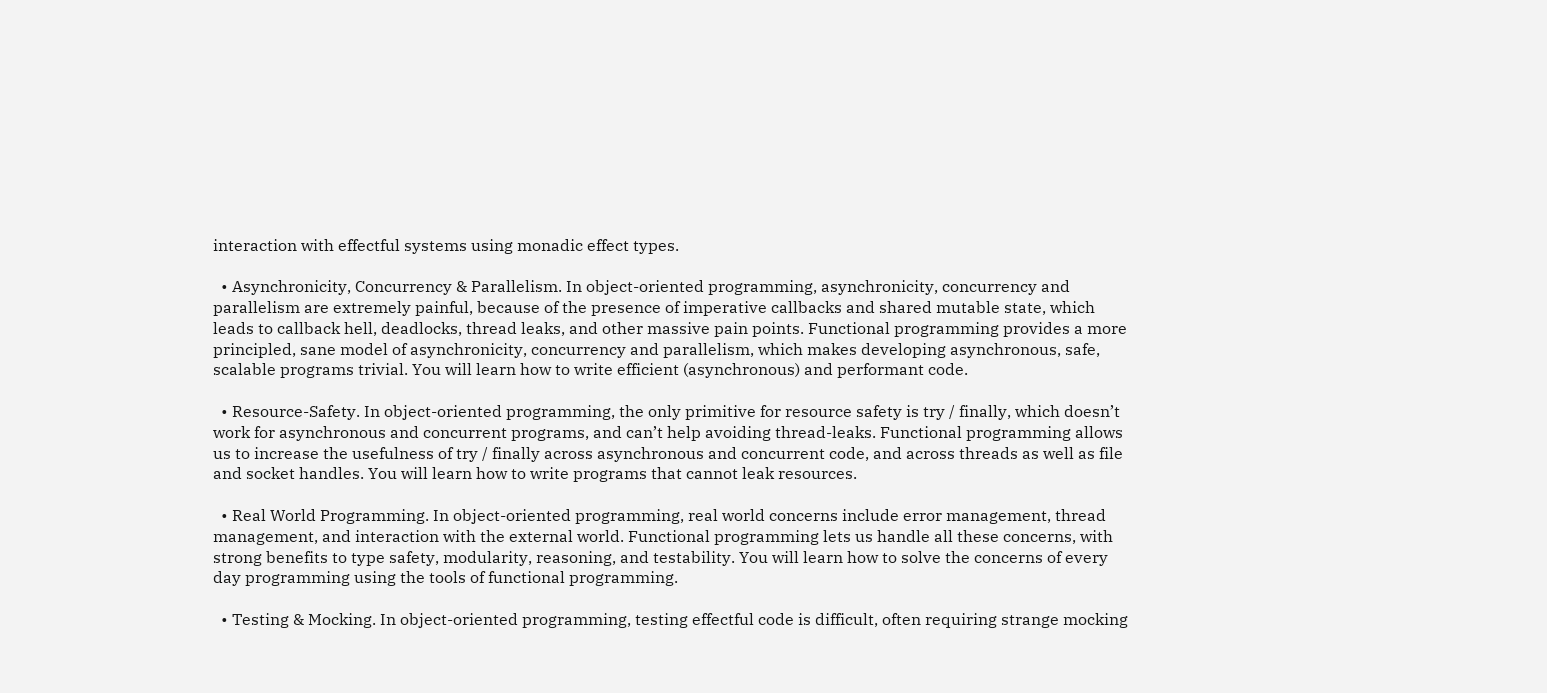interaction with effectful systems using monadic effect types.

  • Asynchronicity, Concurrency & Parallelism. In object-oriented programming, asynchronicity, concurrency and parallelism are extremely painful, because of the presence of imperative callbacks and shared mutable state, which leads to callback hell, deadlocks, thread leaks, and other massive pain points. Functional programming provides a more principled, sane model of asynchronicity, concurrency and parallelism, which makes developing asynchronous, safe, scalable programs trivial. You will learn how to write efficient (asynchronous) and performant code.

  • Resource-Safety. In object-oriented programming, the only primitive for resource safety is try / finally, which doesn’t work for asynchronous and concurrent programs, and can’t help avoiding thread-leaks. Functional programming allows us to increase the usefulness of try / finally across asynchronous and concurrent code, and across threads as well as file and socket handles. You will learn how to write programs that cannot leak resources.

  • Real World Programming. In object-oriented programming, real world concerns include error management, thread management, and interaction with the external world. Functional programming lets us handle all these concerns, with strong benefits to type safety, modularity, reasoning, and testability. You will learn how to solve the concerns of every day programming using the tools of functional programming.

  • Testing & Mocking. In object-oriented programming, testing effectful code is difficult, often requiring strange mocking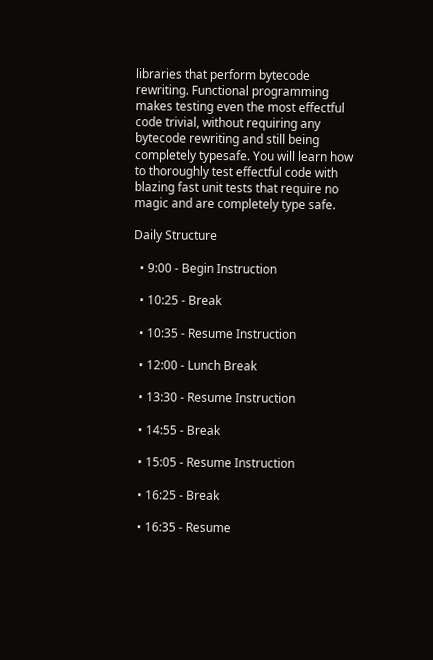libraries that perform bytecode rewriting. Functional programming makes testing even the most effectful code trivial, without requiring any bytecode rewriting and still being completely typesafe. You will learn how to thoroughly test effectful code with blazing fast unit tests that require no magic and are completely type safe.

Daily Structure

  • 9:00 - Begin Instruction

  • 10:25 - Break

  • 10:35 - Resume Instruction

  • 12:00 - Lunch Break

  • 13:30 - Resume Instruction

  • 14:55 - Break

  • 15:05 - Resume Instruction

  • 16:25 - Break

  • 16:35 - Resume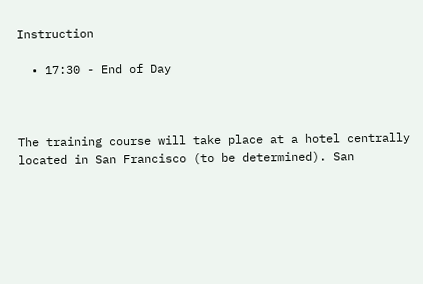Instruction

  • 17:30 - End of Day



The training course will take place at a hotel centrally located in San Francisco (to be determined). San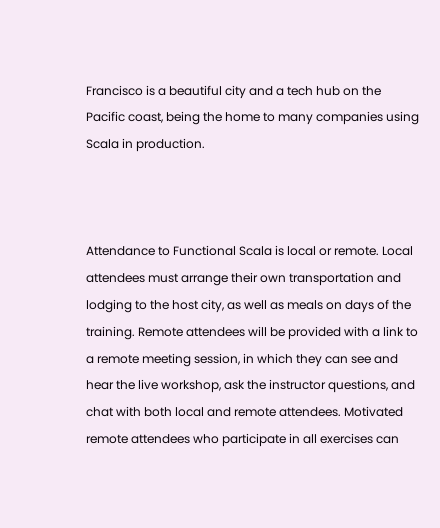Francisco is a beautiful city and a tech hub on the Pacific coast, being the home to many companies using Scala in production.



Attendance to Functional Scala is local or remote. Local attendees must arrange their own transportation and lodging to the host city, as well as meals on days of the training. Remote attendees will be provided with a link to a remote meeting session, in which they can see and hear the live workshop, ask the instructor questions, and chat with both local and remote attendees. Motivated remote attendees who participate in all exercises can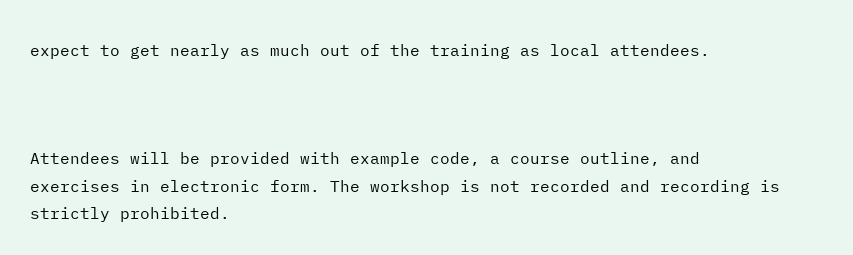expect to get nearly as much out of the training as local attendees.



Attendees will be provided with example code, a course outline, and exercises in electronic form. The workshop is not recorded and recording is strictly prohibited.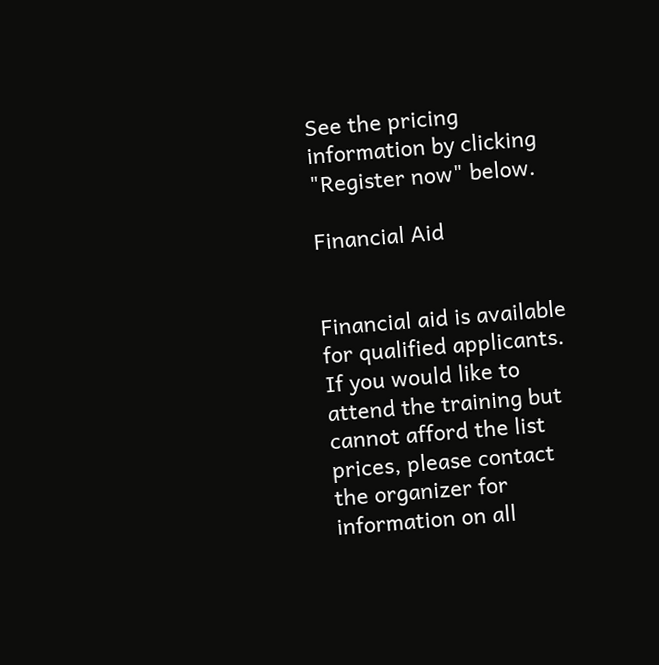See the pricing information by clicking "Register now" below.

Financial Aid


Financial aid is available for qualified applicants. If you would like to attend the training but cannot afford the list prices, please contact the organizer for information on all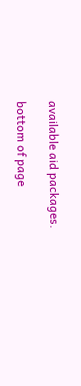available aid packages.

bottom of page